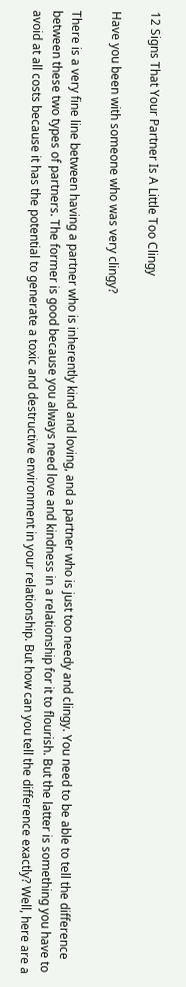12 Signs That Your Partner Is A Little Too Clingy

Have you been with someone who was very clingy?

There is a very fine line between having a partner who is inherently kind and loving, and a partner who is just too needy and clingy. You need to be able to tell the difference between these two types of partners. The former is good because you always need love and kindness in a relationship for it to flourish. But the latter is something you have to avoid at all costs because it has the potential to generate a toxic and destructive environment in your relationship. But how can you tell the difference exactly? Well, here are a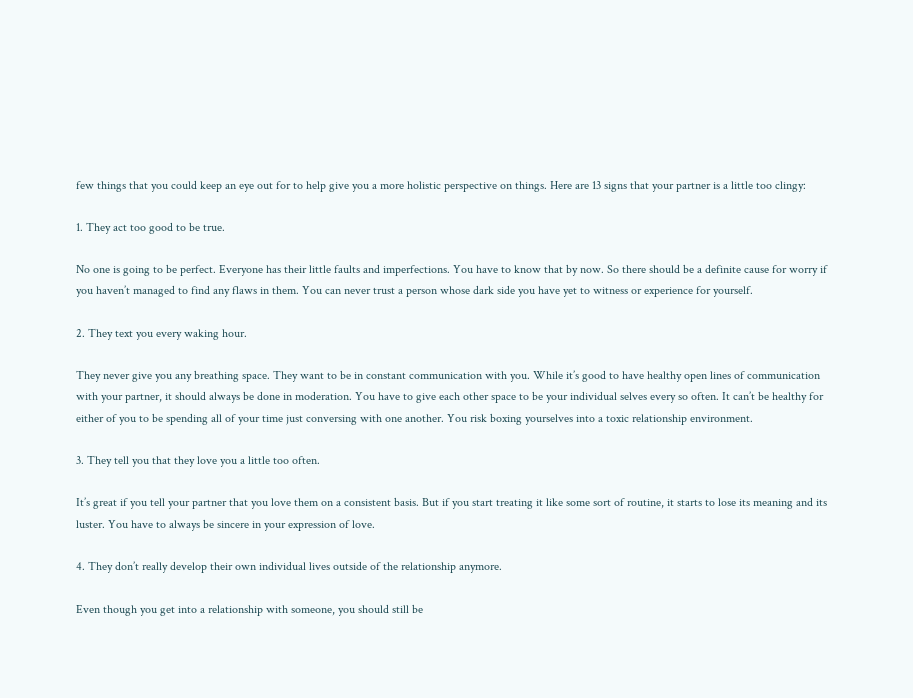few things that you could keep an eye out for to help give you a more holistic perspective on things. Here are 13 signs that your partner is a little too clingy:

1. They act too good to be true.

No one is going to be perfect. Everyone has their little faults and imperfections. You have to know that by now. So there should be a definite cause for worry if you haven’t managed to find any flaws in them. You can never trust a person whose dark side you have yet to witness or experience for yourself.

2. They text you every waking hour.

They never give you any breathing space. They want to be in constant communication with you. While it’s good to have healthy open lines of communication with your partner, it should always be done in moderation. You have to give each other space to be your individual selves every so often. It can’t be healthy for either of you to be spending all of your time just conversing with one another. You risk boxing yourselves into a toxic relationship environment.

3. They tell you that they love you a little too often.

It’s great if you tell your partner that you love them on a consistent basis. But if you start treating it like some sort of routine, it starts to lose its meaning and its luster. You have to always be sincere in your expression of love.

4. They don’t really develop their own individual lives outside of the relationship anymore.

Even though you get into a relationship with someone, you should still be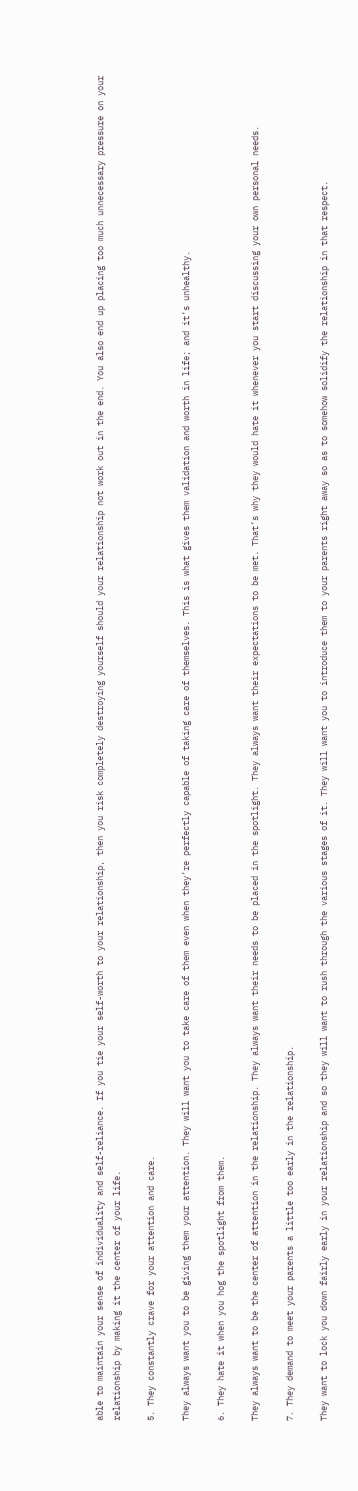able to maintain your sense of individuality and self-reliance. If you tie your self-worth to your relationship, then you risk completely destroying yourself should your relationship not work out in the end. You also end up placing too much unnecessary pressure on your relationship by making it the center of your life.

5. They constantly crave for your attention and care.

They always want you to be giving them your attention. They will want you to take care of them even when they’re perfectly capable of taking care of themselves. This is what gives them validation and worth in life; and it’s unhealthy.

6. They hate it when you hog the spotlight from them.

They always want to be the center of attention in the relationship. They always want their needs to be placed in the spotlight. They always want their expectations to be met. That’s why they would hate it whenever you start discussing your own personal needs.

7. They demand to meet your parents a little too early in the relationship.

They want to lock you down fairly early in your relationship and so they will want to rush through the various stages of it. They will want you to introduce them to your parents right away so as to somehow solidify the relationship in that respect.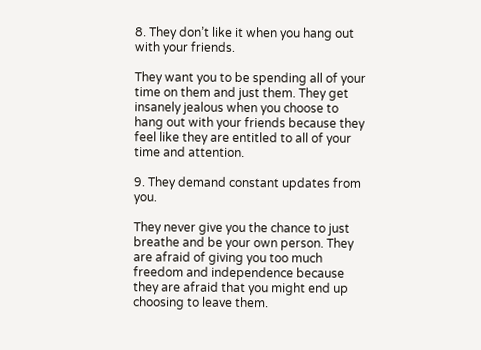8. They don’t like it when you hang out with your friends.

They want you to be spending all of your time on them and just them. They get insanely jealous when you choose to hang out with your friends because they feel like they are entitled to all of your time and attention.

9. They demand constant updates from you.

They never give you the chance to just breathe and be your own person. They are afraid of giving you too much freedom and independence because they are afraid that you might end up choosing to leave them.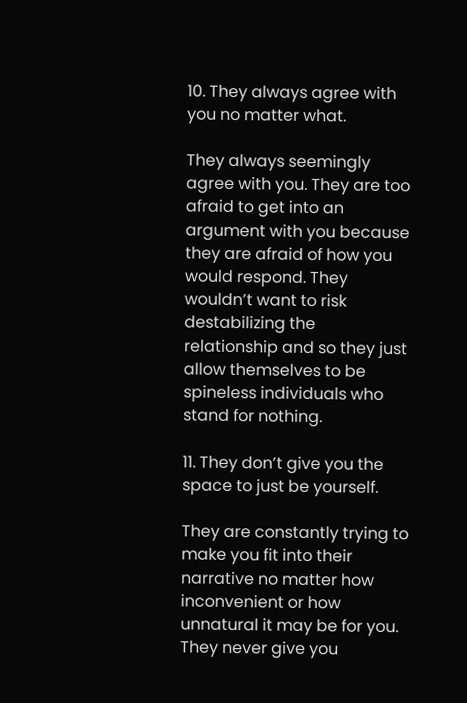10. They always agree with you no matter what.

They always seemingly agree with you. They are too afraid to get into an argument with you because they are afraid of how you would respond. They wouldn’t want to risk destabilizing the relationship and so they just allow themselves to be spineless individuals who stand for nothing.

11. They don’t give you the space to just be yourself.

They are constantly trying to make you fit into their narrative no matter how inconvenient or how unnatural it may be for you. They never give you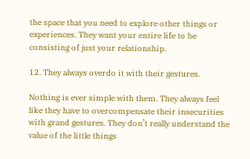the space that you need to explore other things or experiences. They want your entire life to be consisting of just your relationship.

12. They always overdo it with their gestures.

Nothing is ever simple with them. They always feel like they have to overcompensate their insecurities with grand gestures. They don’t really understand the value of the little things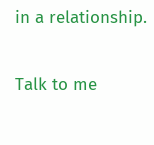in a relationship.

Talk to me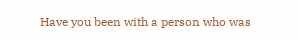Have you been with a person who was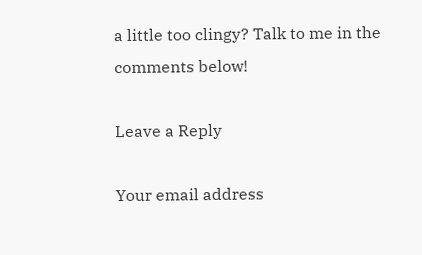a little too clingy? Talk to me in the comments below!

Leave a Reply

Your email address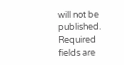will not be published. Required fields are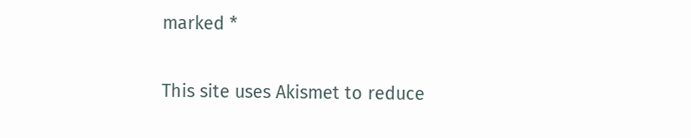marked *

This site uses Akismet to reduce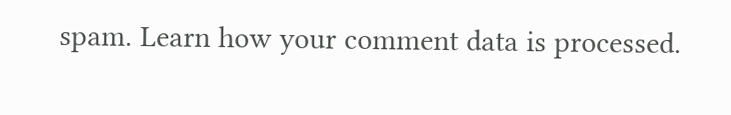spam. Learn how your comment data is processed.